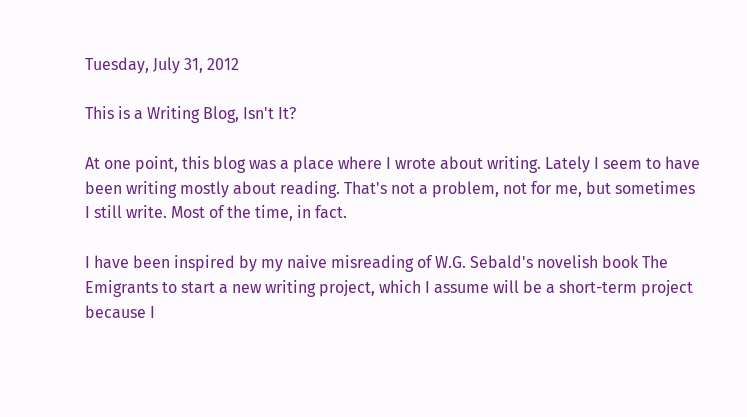Tuesday, July 31, 2012

This is a Writing Blog, Isn't It?

At one point, this blog was a place where I wrote about writing. Lately I seem to have been writing mostly about reading. That's not a problem, not for me, but sometimes I still write. Most of the time, in fact.

I have been inspired by my naive misreading of W.G. Sebald's novelish book The Emigrants to start a new writing project, which I assume will be a short-term project because I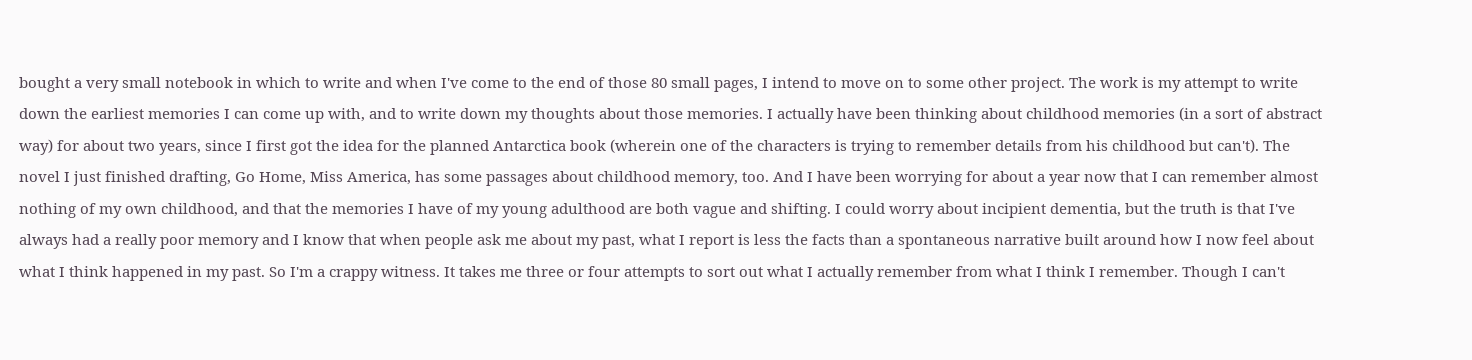bought a very small notebook in which to write and when I've come to the end of those 80 small pages, I intend to move on to some other project. The work is my attempt to write down the earliest memories I can come up with, and to write down my thoughts about those memories. I actually have been thinking about childhood memories (in a sort of abstract way) for about two years, since I first got the idea for the planned Antarctica book (wherein one of the characters is trying to remember details from his childhood but can't). The novel I just finished drafting, Go Home, Miss America, has some passages about childhood memory, too. And I have been worrying for about a year now that I can remember almost nothing of my own childhood, and that the memories I have of my young adulthood are both vague and shifting. I could worry about incipient dementia, but the truth is that I've always had a really poor memory and I know that when people ask me about my past, what I report is less the facts than a spontaneous narrative built around how I now feel about what I think happened in my past. So I'm a crappy witness. It takes me three or four attempts to sort out what I actually remember from what I think I remember. Though I can't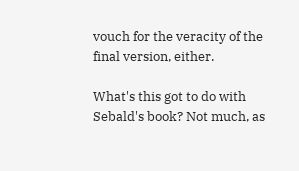vouch for the veracity of the final version, either.

What's this got to do with Sebald's book? Not much, as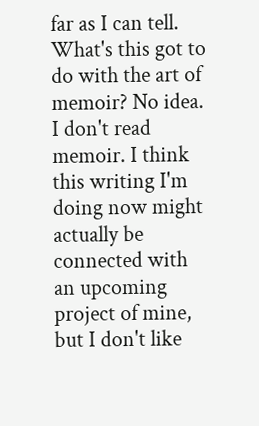far as I can tell. What's this got to do with the art of memoir? No idea. I don't read memoir. I think this writing I'm doing now might actually be connected with an upcoming project of mine, but I don't like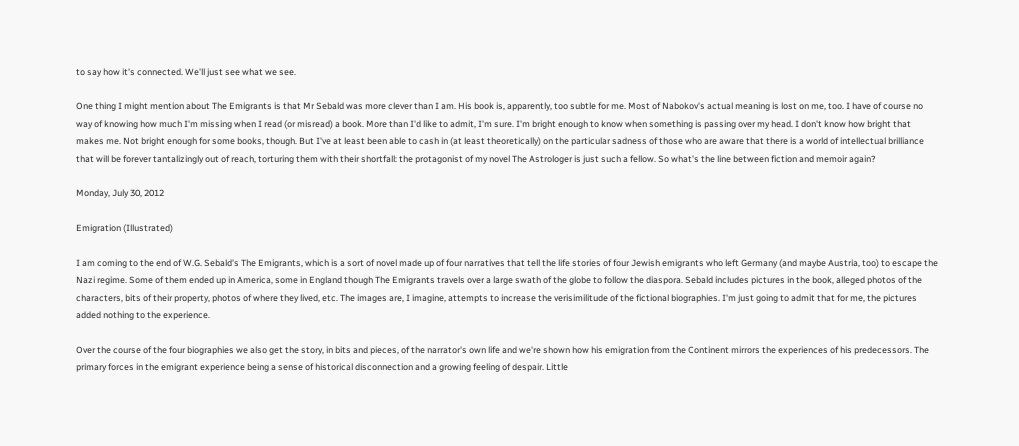to say how it's connected. We'll just see what we see.

One thing I might mention about The Emigrants is that Mr Sebald was more clever than I am. His book is, apparently, too subtle for me. Most of Nabokov's actual meaning is lost on me, too. I have of course no way of knowing how much I'm missing when I read (or misread) a book. More than I'd like to admit, I'm sure. I'm bright enough to know when something is passing over my head. I don't know how bright that makes me. Not bright enough for some books, though. But I've at least been able to cash in (at least theoretically) on the particular sadness of those who are aware that there is a world of intellectual brilliance that will be forever tantalizingly out of reach, torturing them with their shortfall: the protagonist of my novel The Astrologer is just such a fellow. So what's the line between fiction and memoir again?

Monday, July 30, 2012

Emigration (Illustrated)

I am coming to the end of W.G. Sebald's The Emigrants, which is a sort of novel made up of four narratives that tell the life stories of four Jewish emigrants who left Germany (and maybe Austria, too) to escape the Nazi regime. Some of them ended up in America, some in England though The Emigrants travels over a large swath of the globe to follow the diaspora. Sebald includes pictures in the book, alleged photos of the characters, bits of their property, photos of where they lived, etc. The images are, I imagine, attempts to increase the verisimilitude of the fictional biographies. I'm just going to admit that for me, the pictures added nothing to the experience.

Over the course of the four biographies we also get the story, in bits and pieces, of the narrator's own life and we're shown how his emigration from the Continent mirrors the experiences of his predecessors. The primary forces in the emigrant experience being a sense of historical disconnection and a growing feeling of despair. Little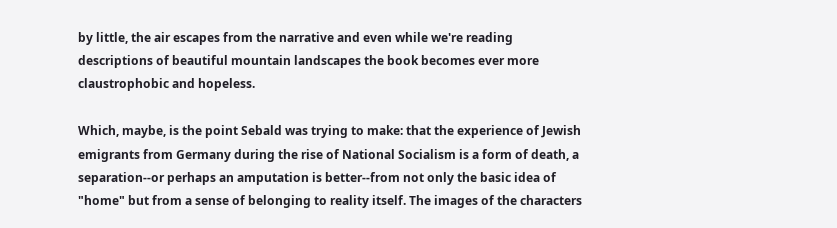by little, the air escapes from the narrative and even while we're reading descriptions of beautiful mountain landscapes the book becomes ever more claustrophobic and hopeless.

Which, maybe, is the point Sebald was trying to make: that the experience of Jewish emigrants from Germany during the rise of National Socialism is a form of death, a separation--or perhaps an amputation is better--from not only the basic idea of "home" but from a sense of belonging to reality itself. The images of the characters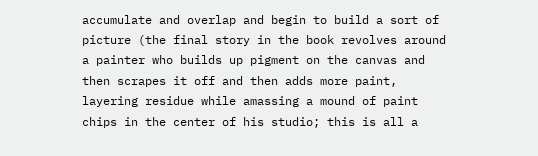accumulate and overlap and begin to build a sort of picture (the final story in the book revolves around a painter who builds up pigment on the canvas and then scrapes it off and then adds more paint, layering residue while amassing a mound of paint chips in the center of his studio; this is all a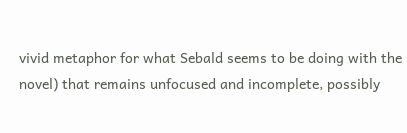vivid metaphor for what Sebald seems to be doing with the novel) that remains unfocused and incomplete, possibly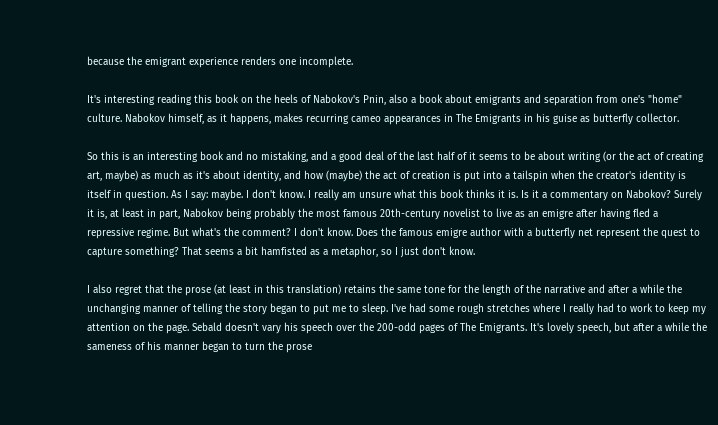because the emigrant experience renders one incomplete.

It's interesting reading this book on the heels of Nabokov's Pnin, also a book about emigrants and separation from one's "home" culture. Nabokov himself, as it happens, makes recurring cameo appearances in The Emigrants in his guise as butterfly collector.

So this is an interesting book and no mistaking, and a good deal of the last half of it seems to be about writing (or the act of creating art, maybe) as much as it's about identity, and how (maybe) the act of creation is put into a tailspin when the creator's identity is itself in question. As I say: maybe. I don't know. I really am unsure what this book thinks it is. Is it a commentary on Nabokov? Surely it is, at least in part, Nabokov being probably the most famous 20th-century novelist to live as an emigre after having fled a repressive regime. But what's the comment? I don't know. Does the famous emigre author with a butterfly net represent the quest to capture something? That seems a bit hamfisted as a metaphor, so I just don't know.

I also regret that the prose (at least in this translation) retains the same tone for the length of the narrative and after a while the unchanging manner of telling the story began to put me to sleep. I've had some rough stretches where I really had to work to keep my attention on the page. Sebald doesn't vary his speech over the 200-odd pages of The Emigrants. It's lovely speech, but after a while the sameness of his manner began to turn the prose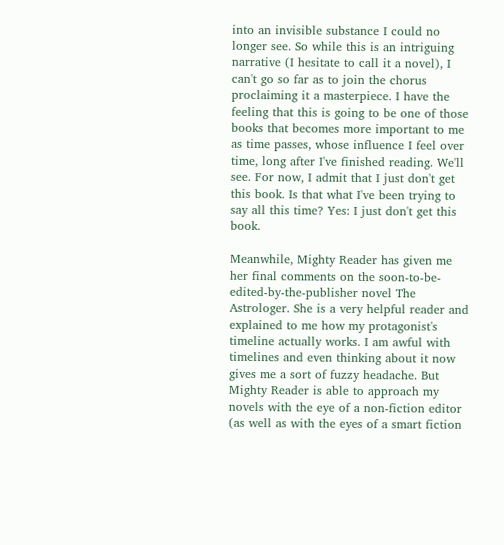into an invisible substance I could no longer see. So while this is an intriguing narrative (I hesitate to call it a novel), I can't go so far as to join the chorus proclaiming it a masterpiece. I have the feeling that this is going to be one of those books that becomes more important to me as time passes, whose influence I feel over time, long after I've finished reading. We'll see. For now, I admit that I just don't get this book. Is that what I've been trying to say all this time? Yes: I just don't get this book.

Meanwhile, Mighty Reader has given me her final comments on the soon-to-be-edited-by-the-publisher novel The Astrologer. She is a very helpful reader and explained to me how my protagonist's timeline actually works. I am awful with timelines and even thinking about it now gives me a sort of fuzzy headache. But Mighty Reader is able to approach my novels with the eye of a non-fiction editor (as well as with the eyes of a smart fiction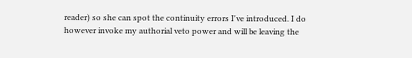reader) so she can spot the continuity errors I've introduced. I do however invoke my authorial veto power and will be leaving the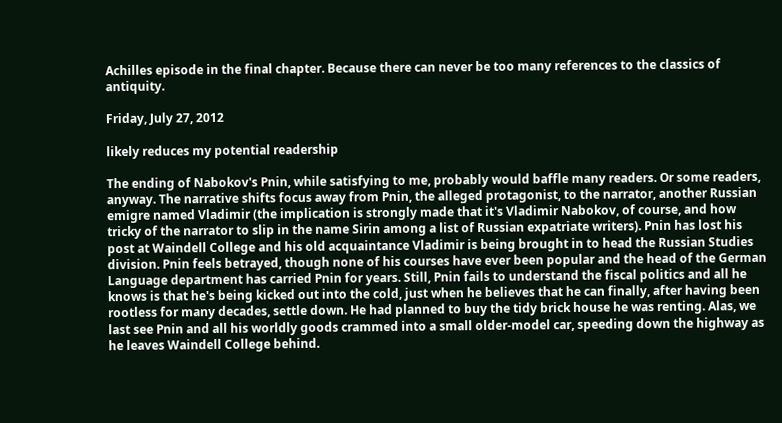Achilles episode in the final chapter. Because there can never be too many references to the classics of antiquity.

Friday, July 27, 2012

likely reduces my potential readership

The ending of Nabokov's Pnin, while satisfying to me, probably would baffle many readers. Or some readers, anyway. The narrative shifts focus away from Pnin, the alleged protagonist, to the narrator, another Russian emigre named Vladimir (the implication is strongly made that it's Vladimir Nabokov, of course, and how tricky of the narrator to slip in the name Sirin among a list of Russian expatriate writers). Pnin has lost his post at Waindell College and his old acquaintance Vladimir is being brought in to head the Russian Studies division. Pnin feels betrayed, though none of his courses have ever been popular and the head of the German Language department has carried Pnin for years. Still, Pnin fails to understand the fiscal politics and all he knows is that he's being kicked out into the cold, just when he believes that he can finally, after having been rootless for many decades, settle down. He had planned to buy the tidy brick house he was renting. Alas, we last see Pnin and all his worldly goods crammed into a small older-model car, speeding down the highway as he leaves Waindell College behind.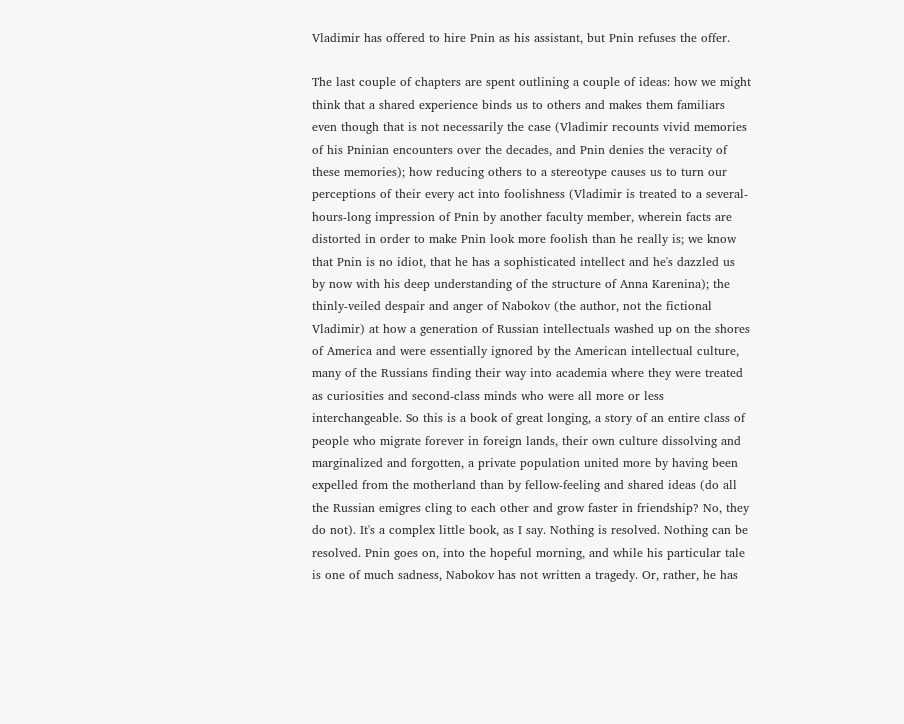Vladimir has offered to hire Pnin as his assistant, but Pnin refuses the offer.

The last couple of chapters are spent outlining a couple of ideas: how we might think that a shared experience binds us to others and makes them familiars even though that is not necessarily the case (Vladimir recounts vivid memories of his Pninian encounters over the decades, and Pnin denies the veracity of these memories); how reducing others to a stereotype causes us to turn our perceptions of their every act into foolishness (Vladimir is treated to a several-hours-long impression of Pnin by another faculty member, wherein facts are distorted in order to make Pnin look more foolish than he really is; we know that Pnin is no idiot, that he has a sophisticated intellect and he's dazzled us by now with his deep understanding of the structure of Anna Karenina); the thinly-veiled despair and anger of Nabokov (the author, not the fictional Vladimir) at how a generation of Russian intellectuals washed up on the shores of America and were essentially ignored by the American intellectual culture, many of the Russians finding their way into academia where they were treated as curiosities and second-class minds who were all more or less interchangeable. So this is a book of great longing, a story of an entire class of people who migrate forever in foreign lands, their own culture dissolving and marginalized and forgotten, a private population united more by having been expelled from the motherland than by fellow-feeling and shared ideas (do all the Russian emigres cling to each other and grow faster in friendship? No, they do not). It's a complex little book, as I say. Nothing is resolved. Nothing can be resolved. Pnin goes on, into the hopeful morning, and while his particular tale is one of much sadness, Nabokov has not written a tragedy. Or, rather, he has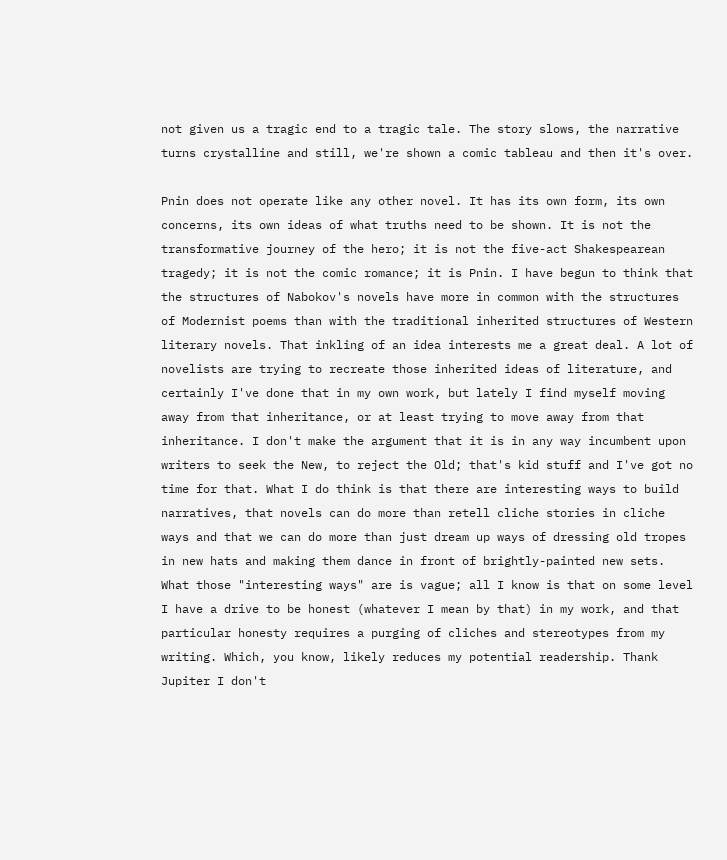not given us a tragic end to a tragic tale. The story slows, the narrative turns crystalline and still, we're shown a comic tableau and then it's over.

Pnin does not operate like any other novel. It has its own form, its own concerns, its own ideas of what truths need to be shown. It is not the transformative journey of the hero; it is not the five-act Shakespearean tragedy; it is not the comic romance; it is Pnin. I have begun to think that the structures of Nabokov's novels have more in common with the structures of Modernist poems than with the traditional inherited structures of Western literary novels. That inkling of an idea interests me a great deal. A lot of novelists are trying to recreate those inherited ideas of literature, and certainly I've done that in my own work, but lately I find myself moving away from that inheritance, or at least trying to move away from that inheritance. I don't make the argument that it is in any way incumbent upon writers to seek the New, to reject the Old; that's kid stuff and I've got no time for that. What I do think is that there are interesting ways to build narratives, that novels can do more than retell cliche stories in cliche ways and that we can do more than just dream up ways of dressing old tropes in new hats and making them dance in front of brightly-painted new sets. What those "interesting ways" are is vague; all I know is that on some level I have a drive to be honest (whatever I mean by that) in my work, and that particular honesty requires a purging of cliches and stereotypes from my writing. Which, you know, likely reduces my potential readership. Thank Jupiter I don't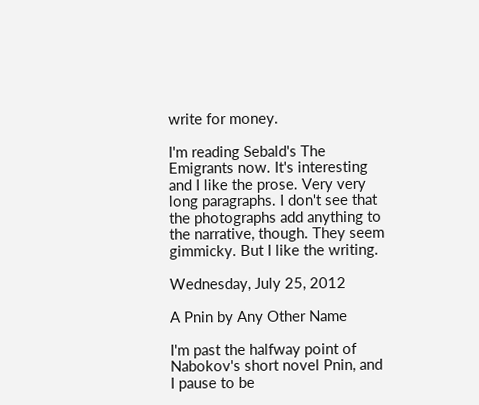write for money.

I'm reading Sebald's The Emigrants now. It's interesting and I like the prose. Very very long paragraphs. I don't see that the photographs add anything to the narrative, though. They seem gimmicky. But I like the writing.

Wednesday, July 25, 2012

A Pnin by Any Other Name

I'm past the halfway point of Nabokov's short novel Pnin, and I pause to be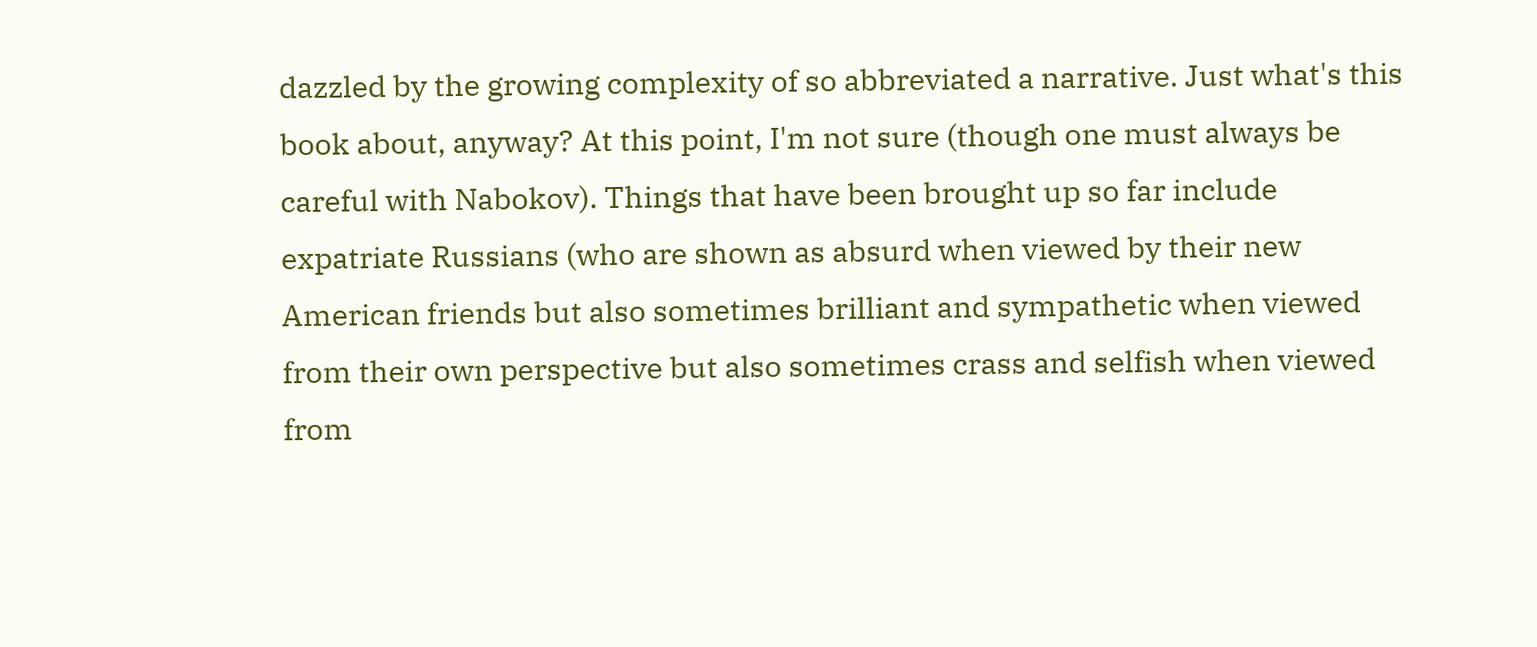dazzled by the growing complexity of so abbreviated a narrative. Just what's this book about, anyway? At this point, I'm not sure (though one must always be careful with Nabokov). Things that have been brought up so far include expatriate Russians (who are shown as absurd when viewed by their new American friends but also sometimes brilliant and sympathetic when viewed from their own perspective but also sometimes crass and selfish when viewed from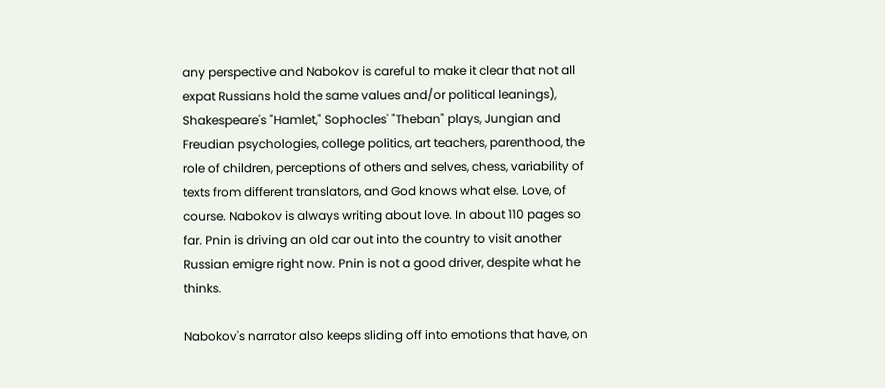any perspective and Nabokov is careful to make it clear that not all expat Russians hold the same values and/or political leanings), Shakespeare's "Hamlet," Sophocles' "Theban" plays, Jungian and Freudian psychologies, college politics, art teachers, parenthood, the role of children, perceptions of others and selves, chess, variability of texts from different translators, and God knows what else. Love, of course. Nabokov is always writing about love. In about 110 pages so far. Pnin is driving an old car out into the country to visit another Russian emigre right now. Pnin is not a good driver, despite what he thinks.

Nabokov's narrator also keeps sliding off into emotions that have, on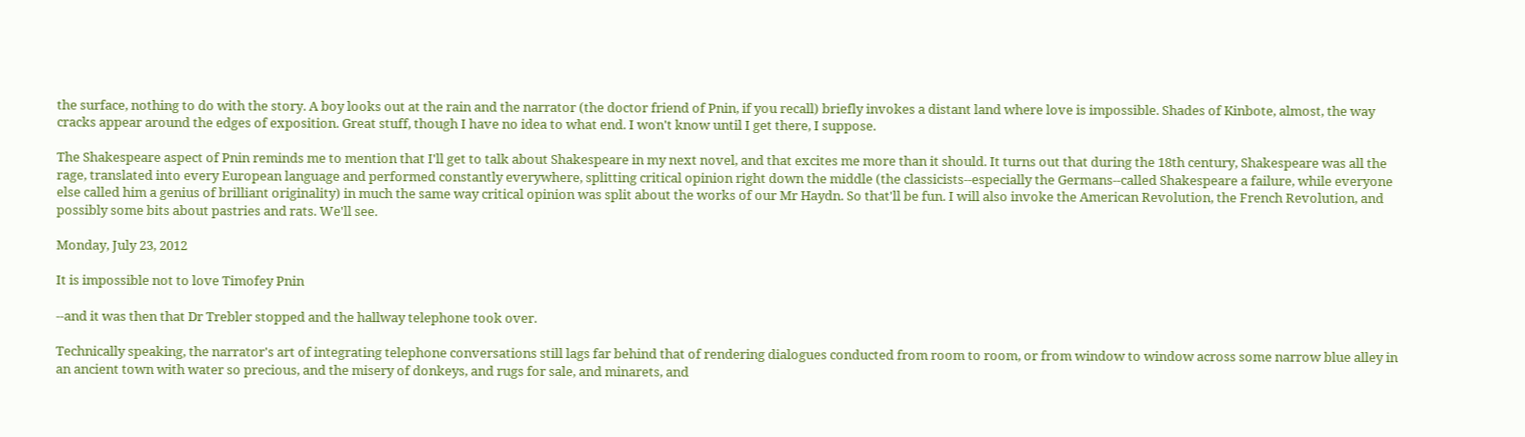the surface, nothing to do with the story. A boy looks out at the rain and the narrator (the doctor friend of Pnin, if you recall) briefly invokes a distant land where love is impossible. Shades of Kinbote, almost, the way cracks appear around the edges of exposition. Great stuff, though I have no idea to what end. I won't know until I get there, I suppose.

The Shakespeare aspect of Pnin reminds me to mention that I'll get to talk about Shakespeare in my next novel, and that excites me more than it should. It turns out that during the 18th century, Shakespeare was all the rage, translated into every European language and performed constantly everywhere, splitting critical opinion right down the middle (the classicists--especially the Germans--called Shakespeare a failure, while everyone else called him a genius of brilliant originality) in much the same way critical opinion was split about the works of our Mr Haydn. So that'll be fun. I will also invoke the American Revolution, the French Revolution, and possibly some bits about pastries and rats. We'll see.

Monday, July 23, 2012

It is impossible not to love Timofey Pnin

--and it was then that Dr Trebler stopped and the hallway telephone took over.

Technically speaking, the narrator's art of integrating telephone conversations still lags far behind that of rendering dialogues conducted from room to room, or from window to window across some narrow blue alley in an ancient town with water so precious, and the misery of donkeys, and rugs for sale, and minarets, and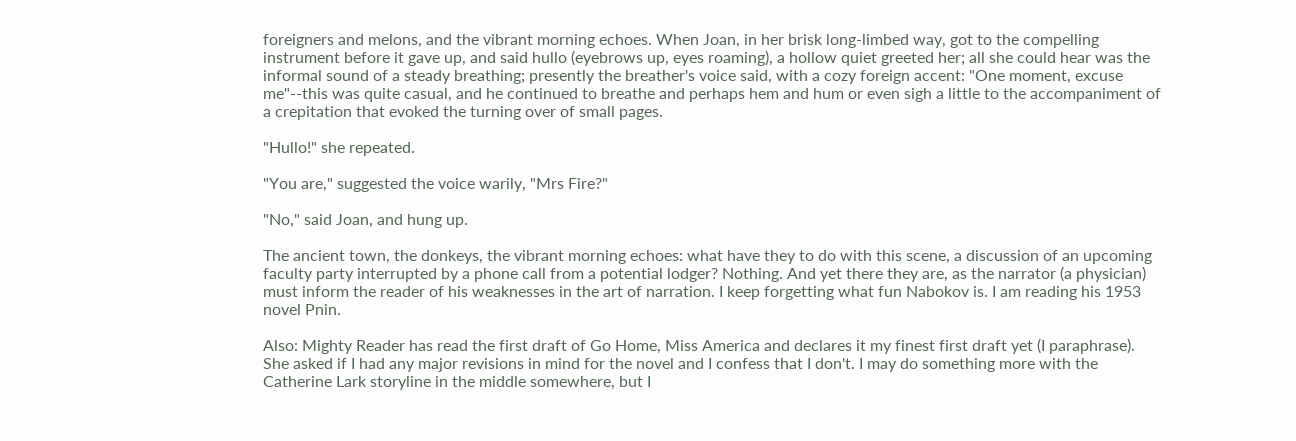foreigners and melons, and the vibrant morning echoes. When Joan, in her brisk long-limbed way, got to the compelling instrument before it gave up, and said hullo (eyebrows up, eyes roaming), a hollow quiet greeted her; all she could hear was the informal sound of a steady breathing; presently the breather's voice said, with a cozy foreign accent: "One moment, excuse me"--this was quite casual, and he continued to breathe and perhaps hem and hum or even sigh a little to the accompaniment of a crepitation that evoked the turning over of small pages.

"Hullo!" she repeated.

"You are," suggested the voice warily, "Mrs Fire?"

"No," said Joan, and hung up.

The ancient town, the donkeys, the vibrant morning echoes: what have they to do with this scene, a discussion of an upcoming faculty party interrupted by a phone call from a potential lodger? Nothing. And yet there they are, as the narrator (a physician) must inform the reader of his weaknesses in the art of narration. I keep forgetting what fun Nabokov is. I am reading his 1953 novel Pnin.

Also: Mighty Reader has read the first draft of Go Home, Miss America and declares it my finest first draft yet (I paraphrase). She asked if I had any major revisions in mind for the novel and I confess that I don't. I may do something more with the Catherine Lark storyline in the middle somewhere, but I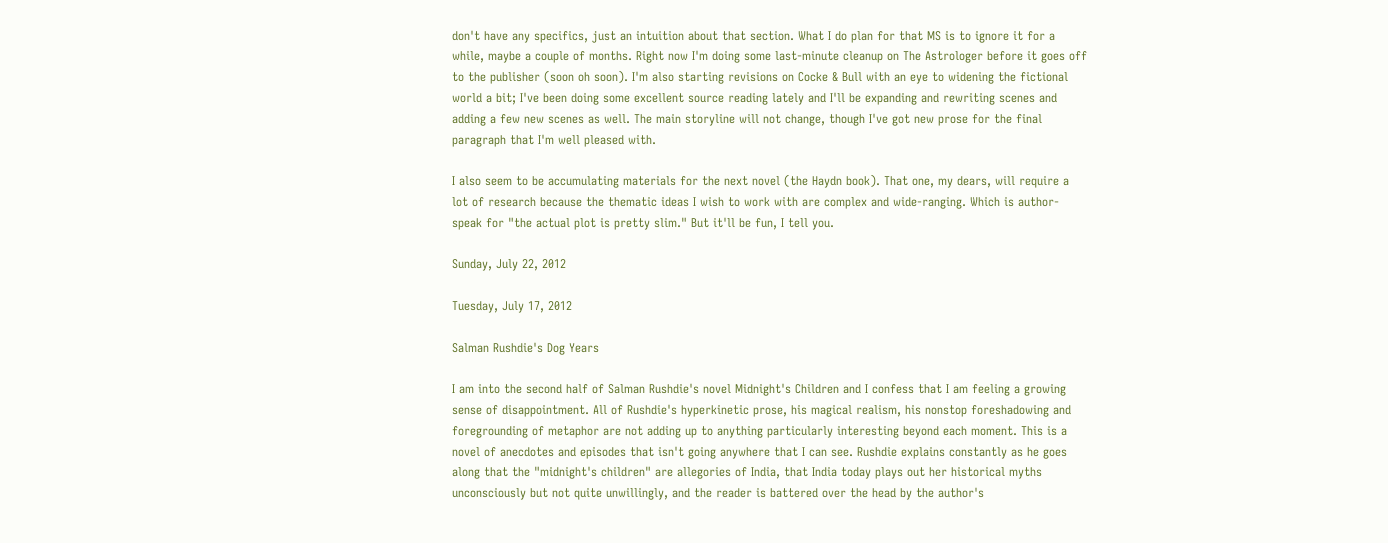don't have any specifics, just an intuition about that section. What I do plan for that MS is to ignore it for a while, maybe a couple of months. Right now I'm doing some last-minute cleanup on The Astrologer before it goes off to the publisher (soon oh soon). I'm also starting revisions on Cocke & Bull with an eye to widening the fictional world a bit; I've been doing some excellent source reading lately and I'll be expanding and rewriting scenes and adding a few new scenes as well. The main storyline will not change, though I've got new prose for the final paragraph that I'm well pleased with.

I also seem to be accumulating materials for the next novel (the Haydn book). That one, my dears, will require a lot of research because the thematic ideas I wish to work with are complex and wide-ranging. Which is author-speak for "the actual plot is pretty slim." But it'll be fun, I tell you.

Sunday, July 22, 2012

Tuesday, July 17, 2012

Salman Rushdie's Dog Years

I am into the second half of Salman Rushdie's novel Midnight's Children and I confess that I am feeling a growing sense of disappointment. All of Rushdie's hyperkinetic prose, his magical realism, his nonstop foreshadowing and foregrounding of metaphor are not adding up to anything particularly interesting beyond each moment. This is a novel of anecdotes and episodes that isn't going anywhere that I can see. Rushdie explains constantly as he goes along that the "midnight's children" are allegories of India, that India today plays out her historical myths unconsciously but not quite unwillingly, and the reader is battered over the head by the author's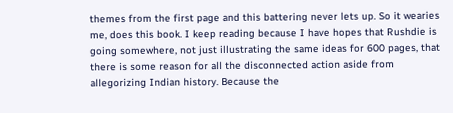themes from the first page and this battering never lets up. So it wearies me, does this book. I keep reading because I have hopes that Rushdie is going somewhere, not just illustrating the same ideas for 600 pages, that there is some reason for all the disconnected action aside from allegorizing Indian history. Because the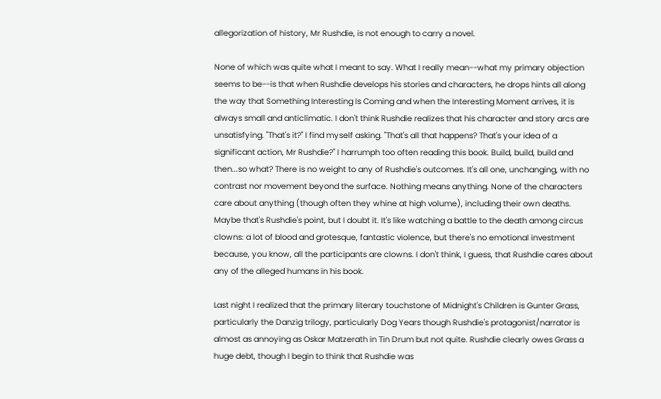allegorization of history, Mr Rushdie, is not enough to carry a novel.

None of which was quite what I meant to say. What I really mean--what my primary objection seems to be--is that when Rushdie develops his stories and characters, he drops hints all along the way that Something Interesting Is Coming and when the Interesting Moment arrives, it is always small and anticlimatic. I don't think Rushdie realizes that his character and story arcs are unsatisfying. "That's it?" I find myself asking. "That's all that happens? That's your idea of a significant action, Mr Rushdie?" I harrumph too often reading this book. Build, build, build and then...so what? There is no weight to any of Rushdie's outcomes. It's all one, unchanging, with no contrast nor movement beyond the surface. Nothing means anything. None of the characters care about anything (though often they whine at high volume), including their own deaths. Maybe that's Rushdie's point, but I doubt it. It's like watching a battle to the death among circus clowns: a lot of blood and grotesque, fantastic violence, but there's no emotional investment because, you know, all the participants are clowns. I don't think, I guess, that Rushdie cares about any of the alleged humans in his book.

Last night I realized that the primary literary touchstone of Midnight's Children is Gunter Grass, particularly the Danzig trilogy, particularly Dog Years though Rushdie's protagonist/narrator is almost as annoying as Oskar Matzerath in Tin Drum but not quite. Rushdie clearly owes Grass a huge debt, though I begin to think that Rushdie was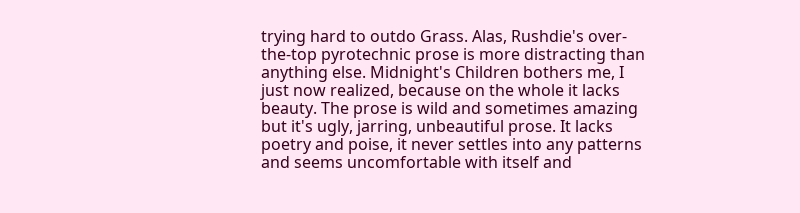trying hard to outdo Grass. Alas, Rushdie's over-the-top pyrotechnic prose is more distracting than anything else. Midnight's Children bothers me, I just now realized, because on the whole it lacks beauty. The prose is wild and sometimes amazing but it's ugly, jarring, unbeautiful prose. It lacks poetry and poise, it never settles into any patterns and seems uncomfortable with itself and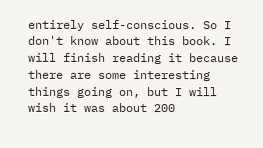entirely self-conscious. So I don't know about this book. I will finish reading it because there are some interesting things going on, but I will wish it was about 200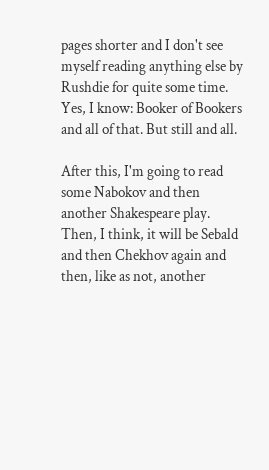pages shorter and I don't see myself reading anything else by Rushdie for quite some time. Yes, I know: Booker of Bookers and all of that. But still and all.

After this, I'm going to read some Nabokov and then another Shakespeare play. Then, I think, it will be Sebald and then Chekhov again and then, like as not, another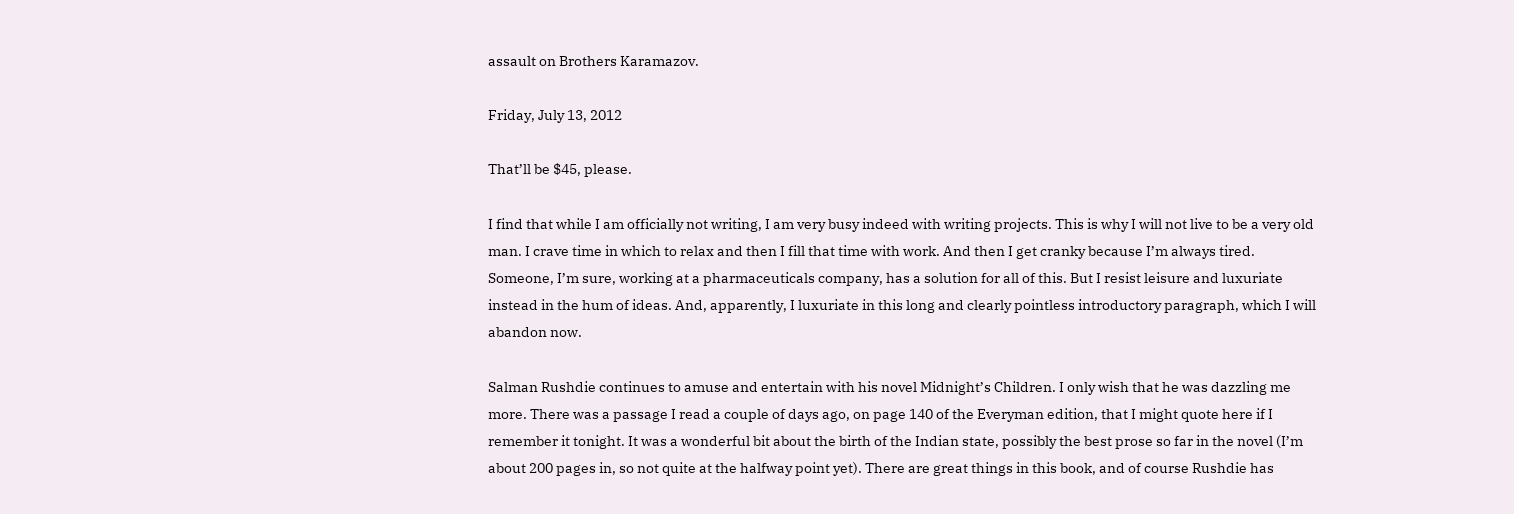assault on Brothers Karamazov.

Friday, July 13, 2012

That’ll be $45, please.

I find that while I am officially not writing, I am very busy indeed with writing projects. This is why I will not live to be a very old man. I crave time in which to relax and then I fill that time with work. And then I get cranky because I’m always tired. Someone, I’m sure, working at a pharmaceuticals company, has a solution for all of this. But I resist leisure and luxuriate instead in the hum of ideas. And, apparently, I luxuriate in this long and clearly pointless introductory paragraph, which I will abandon now.

Salman Rushdie continues to amuse and entertain with his novel Midnight’s Children. I only wish that he was dazzling me more. There was a passage I read a couple of days ago, on page 140 of the Everyman edition, that I might quote here if I remember it tonight. It was a wonderful bit about the birth of the Indian state, possibly the best prose so far in the novel (I’m about 200 pages in, so not quite at the halfway point yet). There are great things in this book, and of course Rushdie has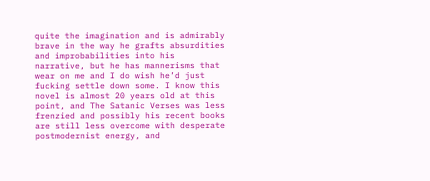quite the imagination and is admirably brave in the way he grafts absurdities and improbabilities into his narrative, but he has mannerisms that wear on me and I do wish he’d just fucking settle down some. I know this novel is almost 20 years old at this point, and The Satanic Verses was less frenzied and possibly his recent books are still less overcome with desperate postmodernist energy, and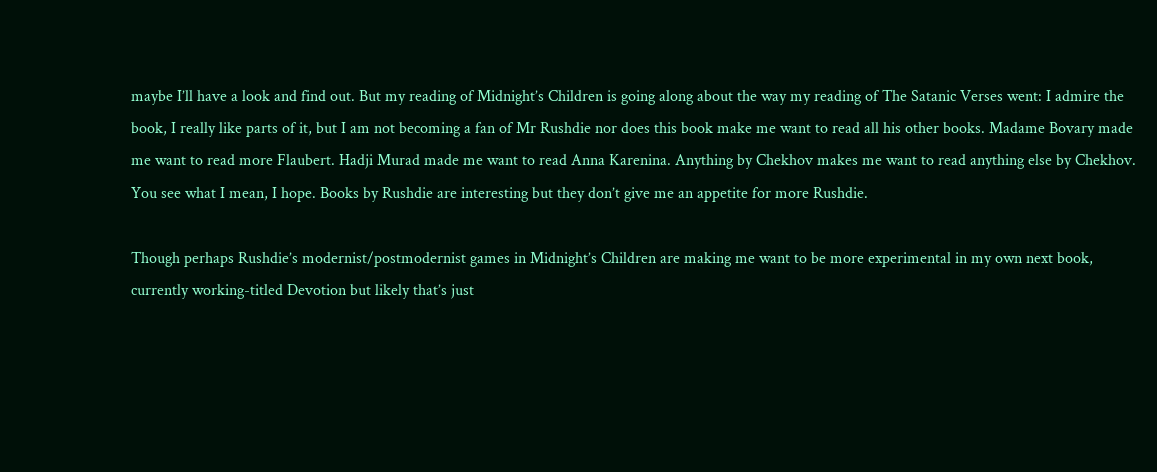maybe I’ll have a look and find out. But my reading of Midnight’s Children is going along about the way my reading of The Satanic Verses went: I admire the book, I really like parts of it, but I am not becoming a fan of Mr Rushdie nor does this book make me want to read all his other books. Madame Bovary made me want to read more Flaubert. Hadji Murad made me want to read Anna Karenina. Anything by Chekhov makes me want to read anything else by Chekhov. You see what I mean, I hope. Books by Rushdie are interesting but they don’t give me an appetite for more Rushdie.

Though perhaps Rushdie’s modernist/postmodernist games in Midnight’s Children are making me want to be more experimental in my own next book, currently working-titled Devotion but likely that’s just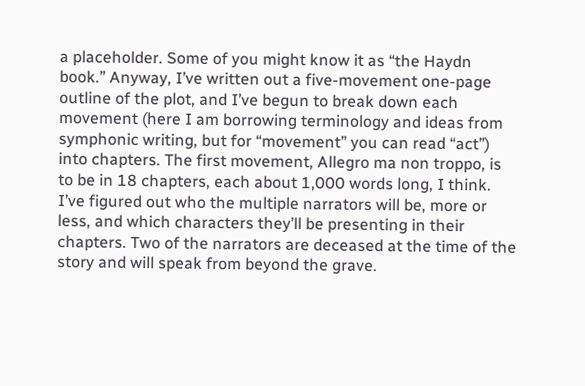a placeholder. Some of you might know it as “the Haydn book.” Anyway, I’ve written out a five-movement one-page outline of the plot, and I’ve begun to break down each movement (here I am borrowing terminology and ideas from symphonic writing, but for “movement” you can read “act”) into chapters. The first movement, Allegro ma non troppo, is to be in 18 chapters, each about 1,000 words long, I think. I’ve figured out who the multiple narrators will be, more or less, and which characters they’ll be presenting in their chapters. Two of the narrators are deceased at the time of the story and will speak from beyond the grave.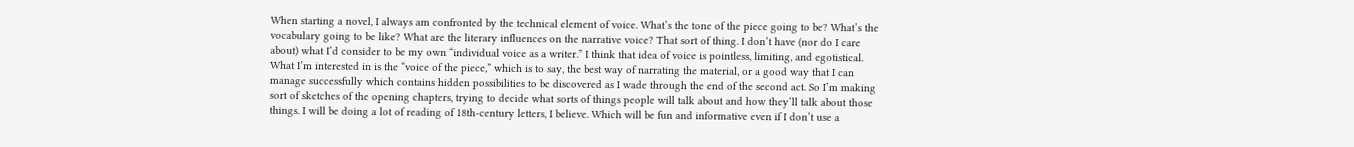When starting a novel, I always am confronted by the technical element of voice. What’s the tone of the piece going to be? What’s the vocabulary going to be like? What are the literary influences on the narrative voice? That sort of thing. I don’t have (nor do I care about) what I’d consider to be my own “individual voice as a writer.” I think that idea of voice is pointless, limiting, and egotistical. What I’m interested in is the “voice of the piece,” which is to say, the best way of narrating the material, or a good way that I can manage successfully which contains hidden possibilities to be discovered as I wade through the end of the second act. So I’m making sort of sketches of the opening chapters, trying to decide what sorts of things people will talk about and how they’ll talk about those things. I will be doing a lot of reading of 18th-century letters, I believe. Which will be fun and informative even if I don’t use a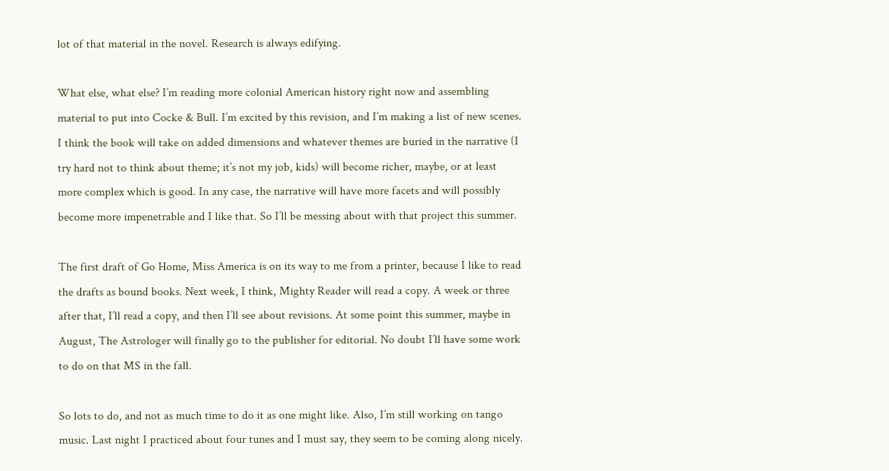lot of that material in the novel. Research is always edifying.

What else, what else? I’m reading more colonial American history right now and assembling material to put into Cocke & Bull. I’m excited by this revision, and I’m making a list of new scenes. I think the book will take on added dimensions and whatever themes are buried in the narrative (I try hard not to think about theme; it’s not my job, kids) will become richer, maybe, or at least more complex which is good. In any case, the narrative will have more facets and will possibly become more impenetrable and I like that. So I’ll be messing about with that project this summer.

The first draft of Go Home, Miss America is on its way to me from a printer, because I like to read the drafts as bound books. Next week, I think, Mighty Reader will read a copy. A week or three after that, I’ll read a copy, and then I’ll see about revisions. At some point this summer, maybe in August, The Astrologer will finally go to the publisher for editorial. No doubt I’ll have some work to do on that MS in the fall.

So lots to do, and not as much time to do it as one might like. Also, I’m still working on tango music. Last night I practiced about four tunes and I must say, they seem to be coming along nicely.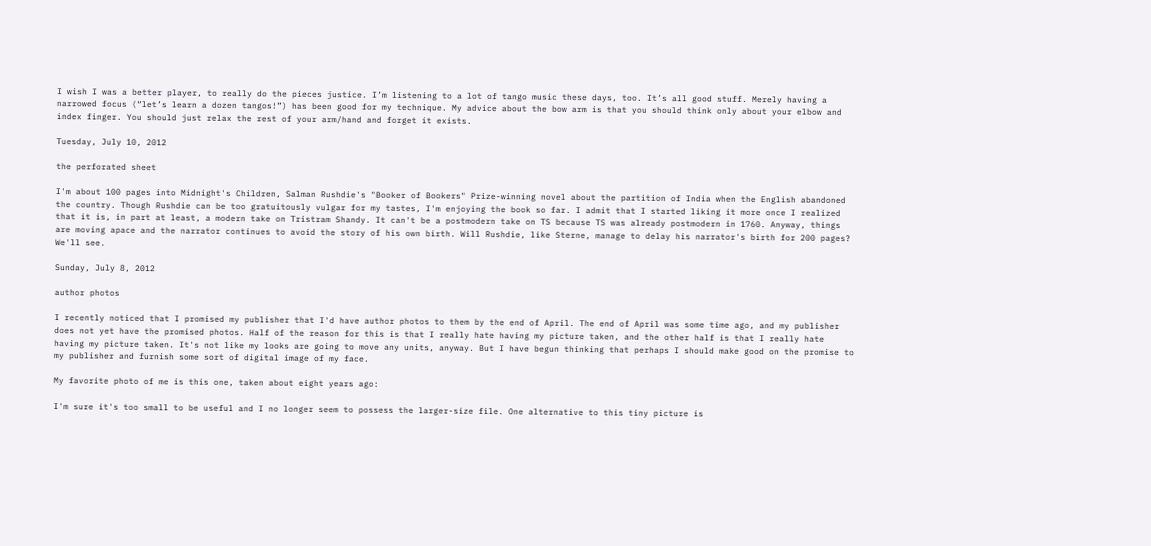I wish I was a better player, to really do the pieces justice. I’m listening to a lot of tango music these days, too. It’s all good stuff. Merely having a narrowed focus (“let’s learn a dozen tangos!”) has been good for my technique. My advice about the bow arm is that you should think only about your elbow and index finger. You should just relax the rest of your arm/hand and forget it exists.

Tuesday, July 10, 2012

the perforated sheet

I'm about 100 pages into Midnight's Children, Salman Rushdie's "Booker of Bookers" Prize-winning novel about the partition of India when the English abandoned the country. Though Rushdie can be too gratuitously vulgar for my tastes, I'm enjoying the book so far. I admit that I started liking it more once I realized that it is, in part at least, a modern take on Tristram Shandy. It can't be a postmodern take on TS because TS was already postmodern in 1760. Anyway, things are moving apace and the narrator continues to avoid the story of his own birth. Will Rushdie, like Sterne, manage to delay his narrator's birth for 200 pages? We'll see.

Sunday, July 8, 2012

author photos

I recently noticed that I promised my publisher that I'd have author photos to them by the end of April. The end of April was some time ago, and my publisher does not yet have the promised photos. Half of the reason for this is that I really hate having my picture taken, and the other half is that I really hate having my picture taken. It's not like my looks are going to move any units, anyway. But I have begun thinking that perhaps I should make good on the promise to my publisher and furnish some sort of digital image of my face.

My favorite photo of me is this one, taken about eight years ago:

I'm sure it's too small to be useful and I no longer seem to possess the larger-size file. One alternative to this tiny picture is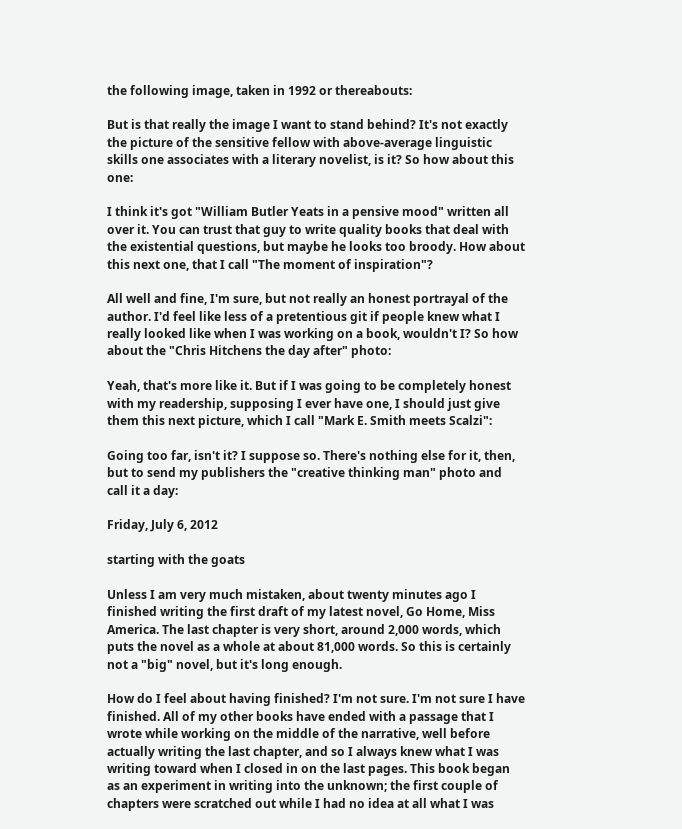the following image, taken in 1992 or thereabouts:

But is that really the image I want to stand behind? It's not exactly the picture of the sensitive fellow with above-average linguistic skills one associates with a literary novelist, is it? So how about this one:

I think it's got "William Butler Yeats in a pensive mood" written all over it. You can trust that guy to write quality books that deal with the existential questions, but maybe he looks too broody. How about this next one, that I call "The moment of inspiration"?

All well and fine, I'm sure, but not really an honest portrayal of the author. I'd feel like less of a pretentious git if people knew what I really looked like when I was working on a book, wouldn't I? So how about the "Chris Hitchens the day after" photo:

Yeah, that's more like it. But if I was going to be completely honest with my readership, supposing I ever have one, I should just give them this next picture, which I call "Mark E. Smith meets Scalzi":

Going too far, isn't it? I suppose so. There's nothing else for it, then, but to send my publishers the "creative thinking man" photo and call it a day:

Friday, July 6, 2012

starting with the goats

Unless I am very much mistaken, about twenty minutes ago I finished writing the first draft of my latest novel, Go Home, Miss America. The last chapter is very short, around 2,000 words, which puts the novel as a whole at about 81,000 words. So this is certainly not a "big" novel, but it's long enough.

How do I feel about having finished? I'm not sure. I'm not sure I have finished. All of my other books have ended with a passage that I wrote while working on the middle of the narrative, well before actually writing the last chapter, and so I always knew what I was writing toward when I closed in on the last pages. This book began as an experiment in writing into the unknown; the first couple of chapters were scratched out while I had no idea at all what I was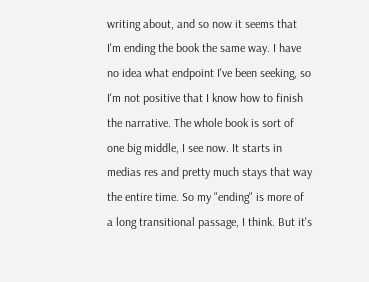writing about, and so now it seems that I'm ending the book the same way. I have no idea what endpoint I've been seeking, so I'm not positive that I know how to finish the narrative. The whole book is sort of one big middle, I see now. It starts in medias res and pretty much stays that way the entire time. So my "ending" is more of a long transitional passage, I think. But it's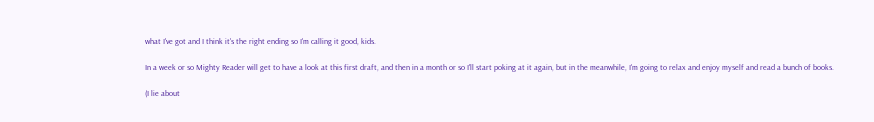what I've got and I think it's the right ending so I'm calling it good, kids.

In a week or so Mighty Reader will get to have a look at this first draft, and then in a month or so I'll start poking at it again, but in the meanwhile, I'm going to relax and enjoy myself and read a bunch of books.

(I lie about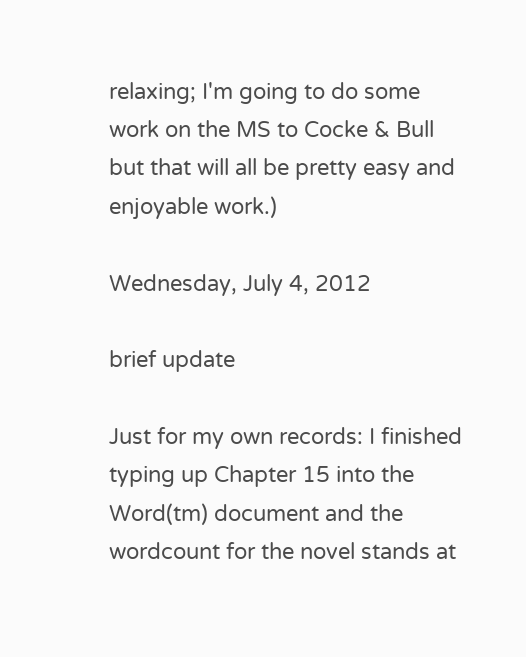relaxing; I'm going to do some work on the MS to Cocke & Bull but that will all be pretty easy and enjoyable work.)

Wednesday, July 4, 2012

brief update

Just for my own records: I finished typing up Chapter 15 into the Word(tm) document and the wordcount for the novel stands at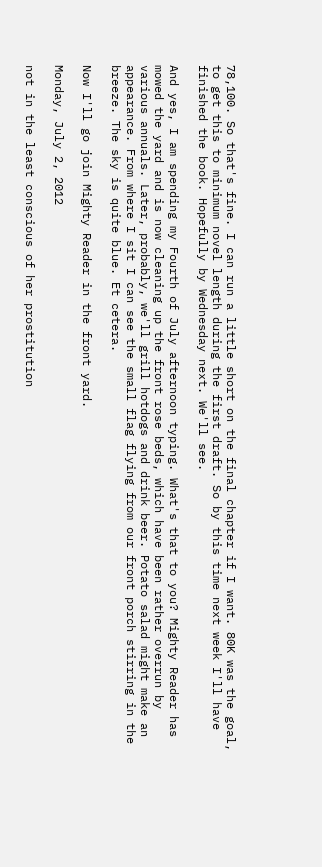78,100. So that's fine. I can run a little short on the final chapter if I want. 80K was the goal, to get this to minimum novel length during the first draft. So by this time next week I'll have finished the book. Hopefully by Wednesday next. We'll see.

And yes, I am spending my Fourth of July afternoon typing. What's that to you? Mighty Reader has mowed the yard and is now cleaning up the front rose beds, which have been rather overrun by various annuals. Later, probably, we'll grill hotdogs and drink beer. Potato salad might make an appearance. From where I sit I can see the small flag flying from our front porch stirring in the breeze. The sky is quite blue. Et cetera.

Now I'll go join Mighty Reader in the front yard.

Monday, July 2, 2012

not in the least conscious of her prostitution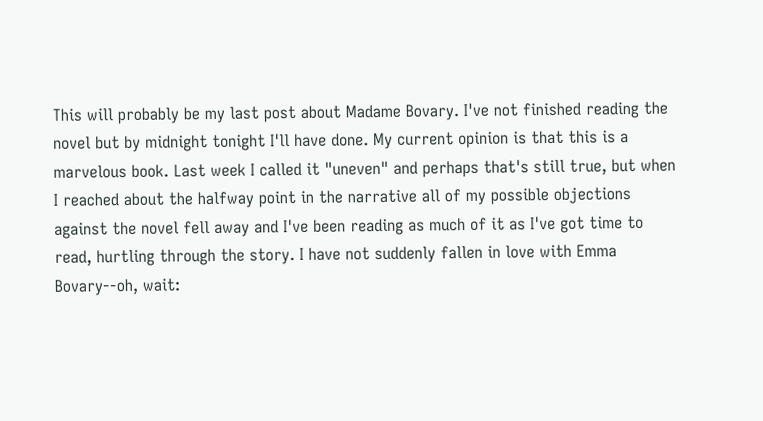This will probably be my last post about Madame Bovary. I've not finished reading the novel but by midnight tonight I'll have done. My current opinion is that this is a marvelous book. Last week I called it "uneven" and perhaps that's still true, but when I reached about the halfway point in the narrative all of my possible objections against the novel fell away and I've been reading as much of it as I've got time to read, hurtling through the story. I have not suddenly fallen in love with Emma Bovary--oh, wait: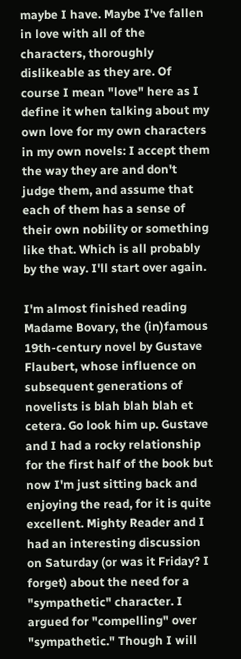maybe I have. Maybe I've fallen in love with all of the characters, thoroughly dislikeable as they are. Of course I mean "love" here as I define it when talking about my own love for my own characters in my own novels: I accept them the way they are and don't judge them, and assume that each of them has a sense of their own nobility or something like that. Which is all probably by the way. I'll start over again.

I'm almost finished reading Madame Bovary, the (in)famous 19th-century novel by Gustave Flaubert, whose influence on subsequent generations of novelists is blah blah blah et cetera. Go look him up. Gustave and I had a rocky relationship for the first half of the book but now I'm just sitting back and enjoying the read, for it is quite excellent. Mighty Reader and I had an interesting discussion on Saturday (or was it Friday? I forget) about the need for a "sympathetic" character. I argued for "compelling" over "sympathetic." Though I will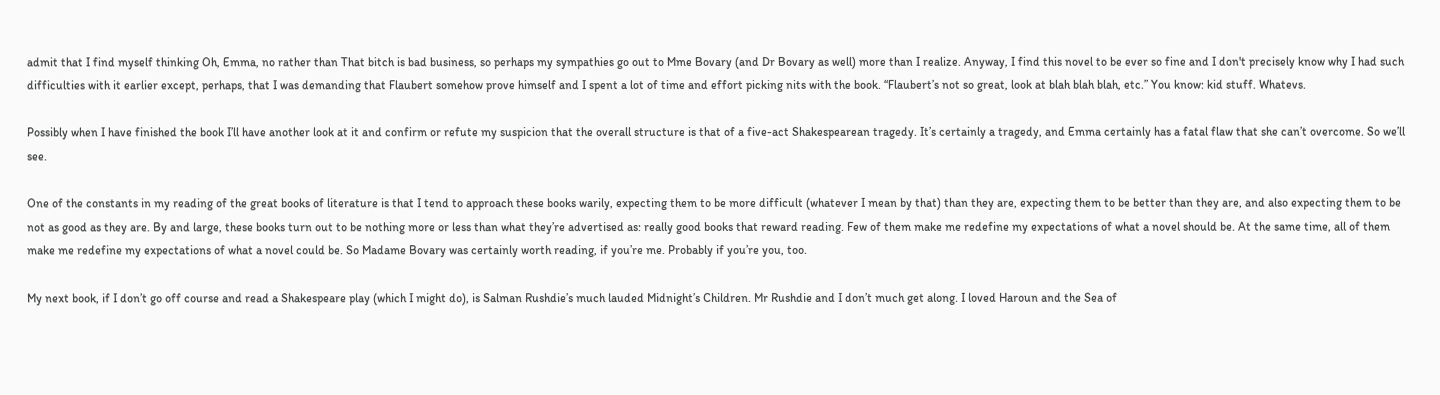admit that I find myself thinking Oh, Emma, no rather than That bitch is bad business, so perhaps my sympathies go out to Mme Bovary (and Dr Bovary as well) more than I realize. Anyway, I find this novel to be ever so fine and I don't precisely know why I had such difficulties with it earlier except, perhaps, that I was demanding that Flaubert somehow prove himself and I spent a lot of time and effort picking nits with the book. “Flaubert’s not so great, look at blah blah blah, etc.” You know: kid stuff. Whatevs.

Possibly when I have finished the book I’ll have another look at it and confirm or refute my suspicion that the overall structure is that of a five-act Shakespearean tragedy. It’s certainly a tragedy, and Emma certainly has a fatal flaw that she can’t overcome. So we’ll see.

One of the constants in my reading of the great books of literature is that I tend to approach these books warily, expecting them to be more difficult (whatever I mean by that) than they are, expecting them to be better than they are, and also expecting them to be not as good as they are. By and large, these books turn out to be nothing more or less than what they’re advertised as: really good books that reward reading. Few of them make me redefine my expectations of what a novel should be. At the same time, all of them make me redefine my expectations of what a novel could be. So Madame Bovary was certainly worth reading, if you’re me. Probably if you’re you, too.

My next book, if I don’t go off course and read a Shakespeare play (which I might do), is Salman Rushdie’s much lauded Midnight’s Children. Mr Rushdie and I don’t much get along. I loved Haroun and the Sea of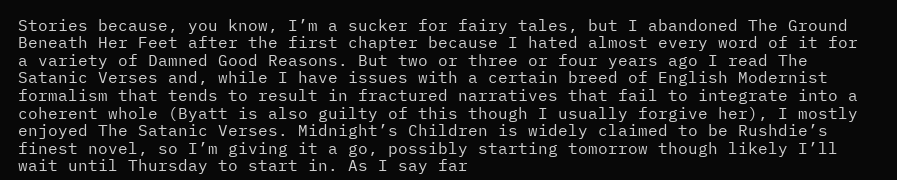Stories because, you know, I’m a sucker for fairy tales, but I abandoned The Ground Beneath Her Feet after the first chapter because I hated almost every word of it for a variety of Damned Good Reasons. But two or three or four years ago I read The Satanic Verses and, while I have issues with a certain breed of English Modernist formalism that tends to result in fractured narratives that fail to integrate into a coherent whole (Byatt is also guilty of this though I usually forgive her), I mostly enjoyed The Satanic Verses. Midnight’s Children is widely claimed to be Rushdie’s finest novel, so I’m giving it a go, possibly starting tomorrow though likely I’ll wait until Thursday to start in. As I say far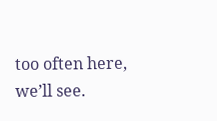too often here, we’ll see.